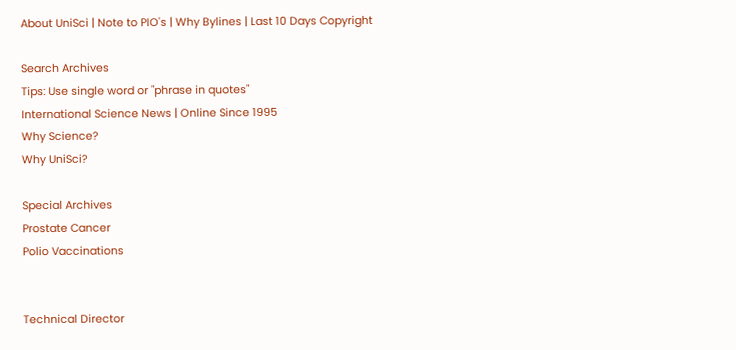About UniSci | Note to PIO's | Why Bylines | Last 10 Days Copyright

Search Archives
Tips: Use single word or "phrase in quotes"
International Science News | Online Since 1995
Why Science?
Why UniSci?

Special Archives
Prostate Cancer
Polio Vaccinations


Technical Director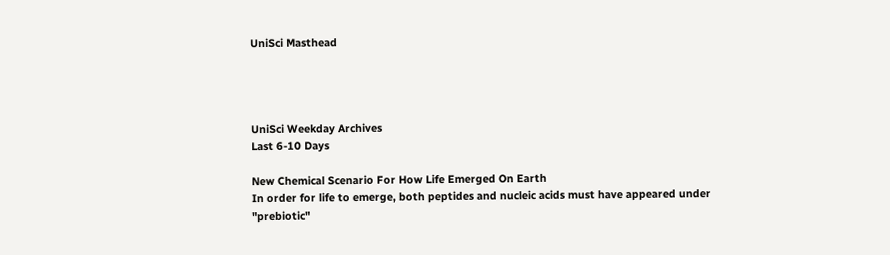UniSci Masthead




UniSci Weekday Archives
Last 6-10 Days

New Chemical Scenario For How Life Emerged On Earth
In order for life to emerge, both peptides and nucleic acids must have appeared under "prebiotic"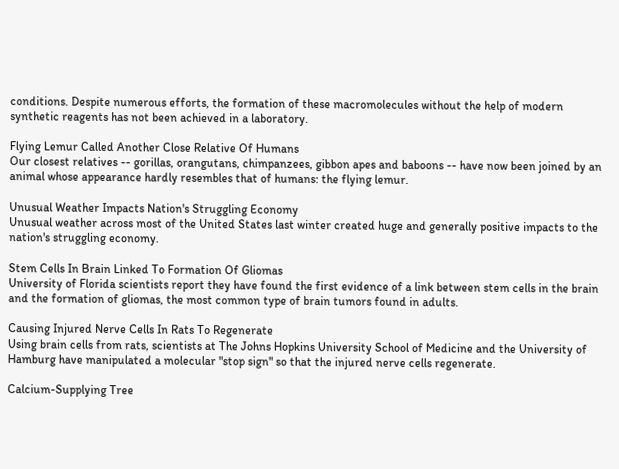conditions. Despite numerous efforts, the formation of these macromolecules without the help of modern synthetic reagents has not been achieved in a laboratory.

Flying Lemur Called Another Close Relative Of Humans
Our closest relatives -- gorillas, orangutans, chimpanzees, gibbon apes and baboons -- have now been joined by an animal whose appearance hardly resembles that of humans: the flying lemur.

Unusual Weather Impacts Nation's Struggling Economy
Unusual weather across most of the United States last winter created huge and generally positive impacts to the nation's struggling economy.

Stem Cells In Brain Linked To Formation Of Gliomas
University of Florida scientists report they have found the first evidence of a link between stem cells in the brain and the formation of gliomas, the most common type of brain tumors found in adults.

Causing Injured Nerve Cells In Rats To Regenerate
Using brain cells from rats, scientists at The Johns Hopkins University School of Medicine and the University of Hamburg have manipulated a molecular "stop sign" so that the injured nerve cells regenerate.

Calcium-Supplying Tree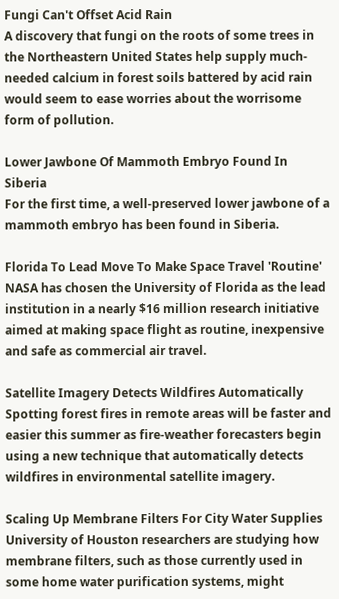Fungi Can't Offset Acid Rain
A discovery that fungi on the roots of some trees in the Northeastern United States help supply much-needed calcium in forest soils battered by acid rain would seem to ease worries about the worrisome form of pollution.

Lower Jawbone Of Mammoth Embryo Found In Siberia
For the first time, a well-preserved lower jawbone of a mammoth embryo has been found in Siberia.

Florida To Lead Move To Make Space Travel 'Routine'
NASA has chosen the University of Florida as the lead institution in a nearly $16 million research initiative aimed at making space flight as routine, inexpensive and safe as commercial air travel.

Satellite Imagery Detects Wildfires Automatically
Spotting forest fires in remote areas will be faster and easier this summer as fire-weather forecasters begin using a new technique that automatically detects wildfires in environmental satellite imagery.

Scaling Up Membrane Filters For City Water Supplies
University of Houston researchers are studying how membrane filters, such as those currently used in some home water purification systems, might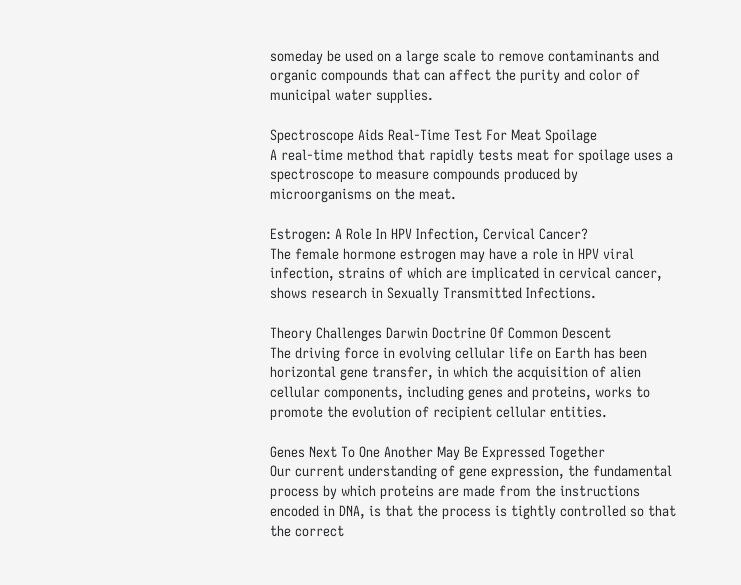someday be used on a large scale to remove contaminants and organic compounds that can affect the purity and color of municipal water supplies.

Spectroscope Aids Real-Time Test For Meat Spoilage
A real-time method that rapidly tests meat for spoilage uses a spectroscope to measure compounds produced by microorganisms on the meat.

Estrogen: A Role In HPV Infection, Cervical Cancer?
The female hormone estrogen may have a role in HPV viral infection, strains of which are implicated in cervical cancer, shows research in Sexually Transmitted Infections.

Theory Challenges Darwin Doctrine Of Common Descent
The driving force in evolving cellular life on Earth has been horizontal gene transfer, in which the acquisition of alien cellular components, including genes and proteins, works to promote the evolution of recipient cellular entities.

Genes Next To One Another May Be Expressed Together
Our current understanding of gene expression, the fundamental process by which proteins are made from the instructions encoded in DNA, is that the process is tightly controlled so that the correct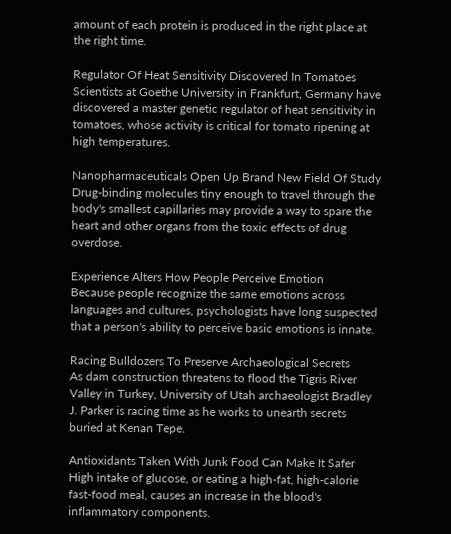amount of each protein is produced in the right place at the right time.

Regulator Of Heat Sensitivity Discovered In Tomatoes
Scientists at Goethe University in Frankfurt, Germany have discovered a master genetic regulator of heat sensitivity in tomatoes, whose activity is critical for tomato ripening at high temperatures.

Nanopharmaceuticals Open Up Brand New Field Of Study
Drug-binding molecules tiny enough to travel through the body's smallest capillaries may provide a way to spare the heart and other organs from the toxic effects of drug overdose.

Experience Alters How People Perceive Emotion
Because people recognize the same emotions across languages and cultures, psychologists have long suspected that a person's ability to perceive basic emotions is innate.

Racing Bulldozers To Preserve Archaeological Secrets
As dam construction threatens to flood the Tigris River Valley in Turkey, University of Utah archaeologist Bradley J. Parker is racing time as he works to unearth secrets buried at Kenan Tepe.

Antioxidants Taken With Junk Food Can Make It Safer
High intake of glucose, or eating a high-fat, high-calorie fast-food meal, causes an increase in the blood's inflammatory components.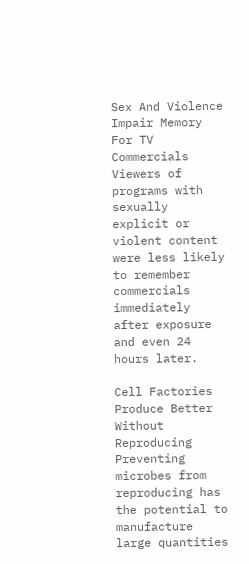Sex And Violence Impair Memory For TV Commercials
Viewers of programs with sexually explicit or violent content were less likely to remember commercials immediately after exposure and even 24 hours later.

Cell Factories Produce Better Without Reproducing
Preventing microbes from reproducing has the potential to manufacture large quantities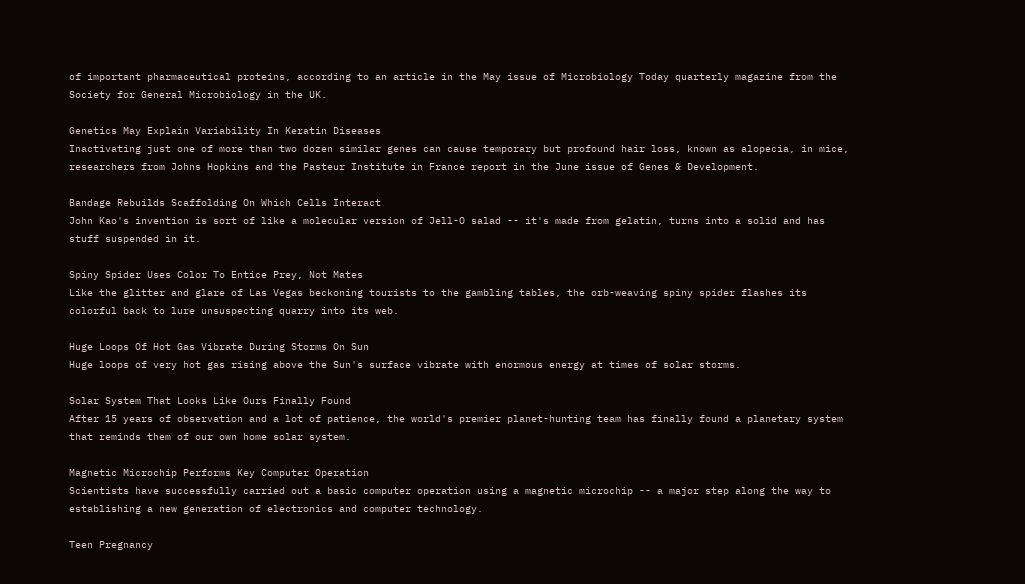of important pharmaceutical proteins, according to an article in the May issue of Microbiology Today quarterly magazine from the Society for General Microbiology in the UK.

Genetics May Explain Variability In Keratin Diseases
Inactivating just one of more than two dozen similar genes can cause temporary but profound hair loss, known as alopecia, in mice, researchers from Johns Hopkins and the Pasteur Institute in France report in the June issue of Genes & Development.

Bandage Rebuilds Scaffolding On Which Cells Interact
John Kao's invention is sort of like a molecular version of Jell-O salad -- it's made from gelatin, turns into a solid and has stuff suspended in it.

Spiny Spider Uses Color To Entice Prey, Not Mates
Like the glitter and glare of Las Vegas beckoning tourists to the gambling tables, the orb-weaving spiny spider flashes its colorful back to lure unsuspecting quarry into its web.

Huge Loops Of Hot Gas Vibrate During Storms On Sun
Huge loops of very hot gas rising above the Sun's surface vibrate with enormous energy at times of solar storms.

Solar System That Looks Like Ours Finally Found
After 15 years of observation and a lot of patience, the world's premier planet-hunting team has finally found a planetary system that reminds them of our own home solar system.

Magnetic Microchip Performs Key Computer Operation
Scientists have successfully carried out a basic computer operation using a magnetic microchip -- a major step along the way to establishing a new generation of electronics and computer technology.

Teen Pregnancy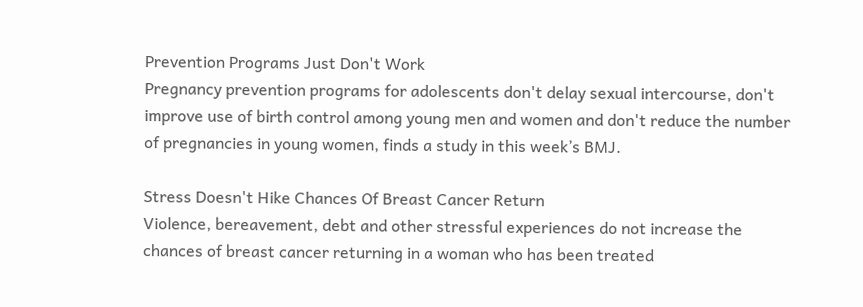Prevention Programs Just Don't Work
Pregnancy prevention programs for adolescents don't delay sexual intercourse, don't improve use of birth control among young men and women and don't reduce the number of pregnancies in young women, finds a study in this week’s BMJ.

Stress Doesn't Hike Chances Of Breast Cancer Return
Violence, bereavement, debt and other stressful experiences do not increase the chances of breast cancer returning in a woman who has been treated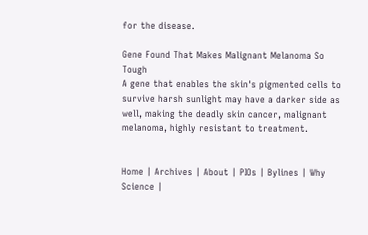for the disease.

Gene Found That Makes Malignant Melanoma So Tough
A gene that enables the skin's pigmented cells to survive harsh sunlight may have a darker side as well, making the deadly skin cancer, malignant melanoma, highly resistant to treatment.


Home | Archives | About | PIOs | Bylines | Why Science |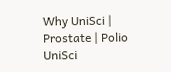Why UniSci | Prostate | Polio UniSci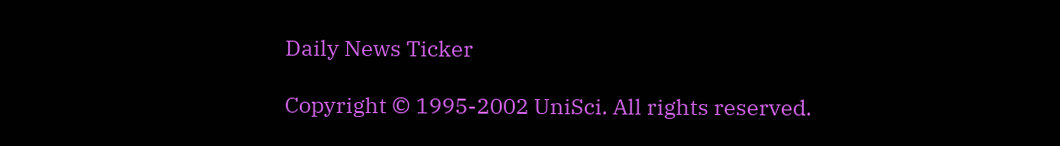Daily News Ticker

Copyright © 1995-2002 UniSci. All rights reserved.